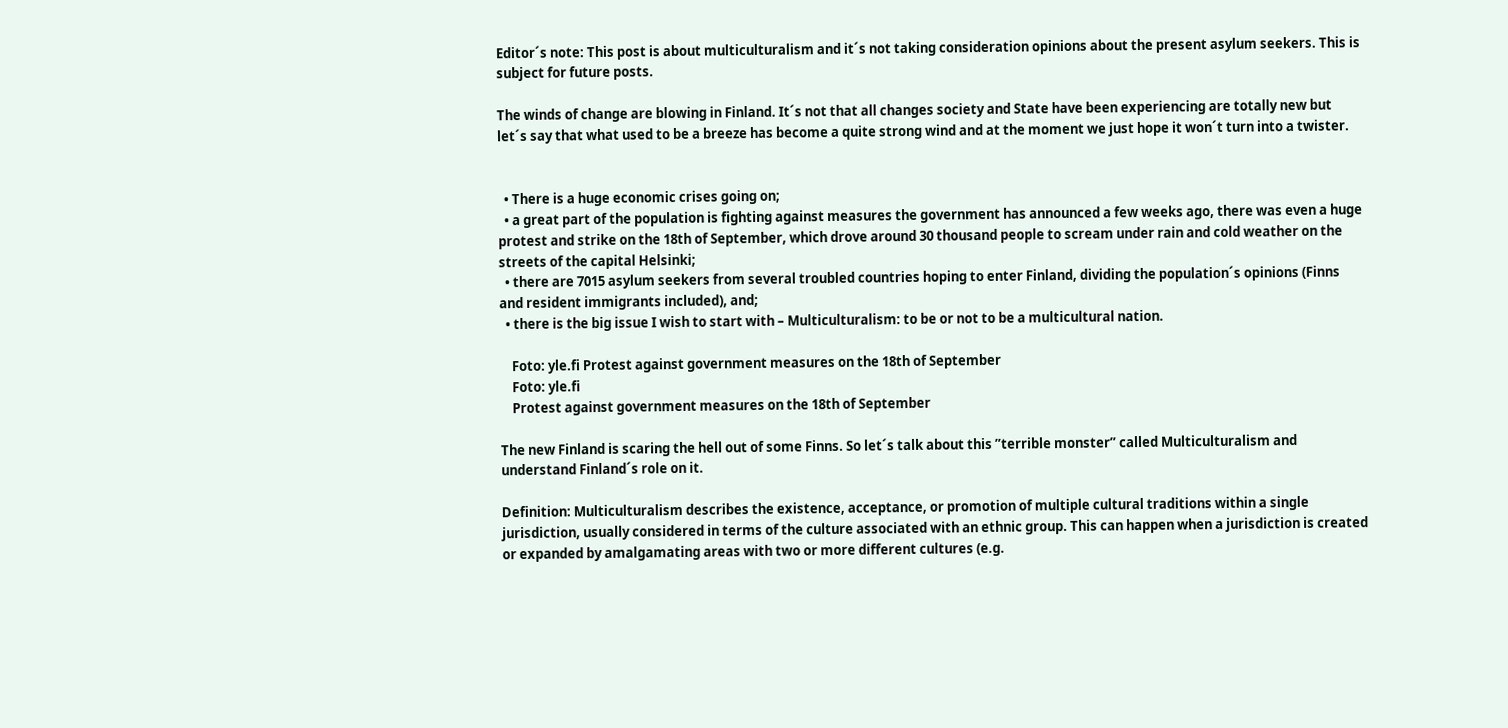Editor´s note: This post is about multiculturalism and it´s not taking consideration opinions about the present asylum seekers. This is subject for future posts.

The winds of change are blowing in Finland. It´s not that all changes society and State have been experiencing are totally new but let´s say that what used to be a breeze has become a quite strong wind and at the moment we just hope it won´t turn into a twister.


  • There is a huge economic crises going on;
  • a great part of the population is fighting against measures the government has announced a few weeks ago, there was even a huge protest and strike on the 18th of September, which drove around 30 thousand people to scream under rain and cold weather on the streets of the capital Helsinki;
  • there are 7015 asylum seekers from several troubled countries hoping to enter Finland, dividing the population´s opinions (Finns and resident immigrants included), and;
  • there is the big issue I wish to start with – Multiculturalism: to be or not to be a multicultural nation.

    Foto: yle.fi Protest against government measures on the 18th of September
    Foto: yle.fi
    Protest against government measures on the 18th of September

The new Finland is scaring the hell out of some Finns. So let´s talk about this ”terrible monster” called Multiculturalism and understand Finland´s role on it.

Definition: Multiculturalism describes the existence, acceptance, or promotion of multiple cultural traditions within a single jurisdiction, usually considered in terms of the culture associated with an ethnic group. This can happen when a jurisdiction is created or expanded by amalgamating areas with two or more different cultures (e.g.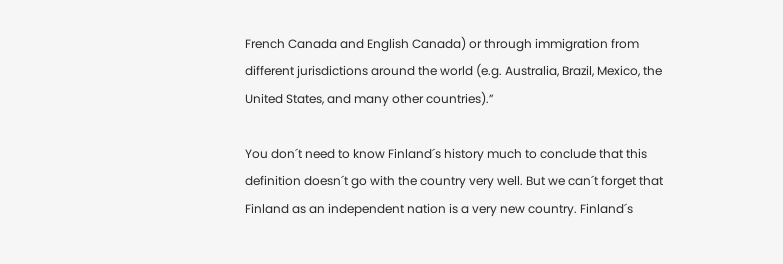French Canada and English Canada) or through immigration from different jurisdictions around the world (e.g. Australia, Brazil, Mexico, the United States, and many other countries).”

You don´t need to know Finland´s history much to conclude that this definition doesn´t go with the country very well. But we can´t forget that Finland as an independent nation is a very new country. Finland´s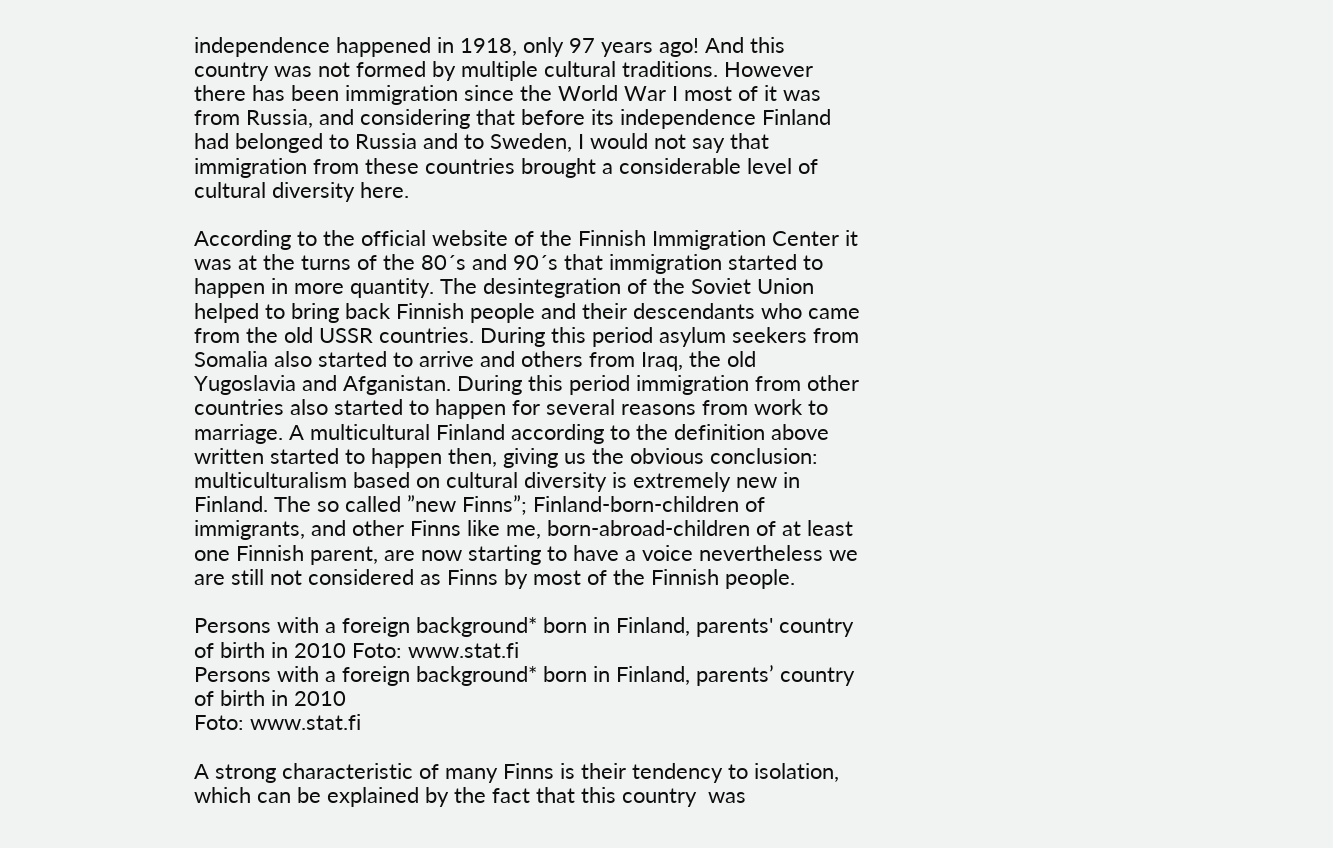independence happened in 1918, only 97 years ago! And this country was not formed by multiple cultural traditions. However there has been immigration since the World War I most of it was from Russia, and considering that before its independence Finland had belonged to Russia and to Sweden, I would not say that immigration from these countries brought a considerable level of cultural diversity here.

According to the official website of the Finnish Immigration Center it was at the turns of the 80´s and 90´s that immigration started to happen in more quantity. The desintegration of the Soviet Union helped to bring back Finnish people and their descendants who came from the old USSR countries. During this period asylum seekers from Somalia also started to arrive and others from Iraq, the old Yugoslavia and Afganistan. During this period immigration from other countries also started to happen for several reasons from work to marriage. A multicultural Finland according to the definition above written started to happen then, giving us the obvious conclusion: multiculturalism based on cultural diversity is extremely new in Finland. The so called ”new Finns”; Finland-born-children of immigrants, and other Finns like me, born-abroad-children of at least one Finnish parent, are now starting to have a voice nevertheless we are still not considered as Finns by most of the Finnish people.

Persons with a foreign background* born in Finland, parents' country of birth in 2010 Foto: www.stat.fi
Persons with a foreign background* born in Finland, parents’ country of birth in 2010
Foto: www.stat.fi

A strong characteristic of many Finns is their tendency to isolation, which can be explained by the fact that this country  was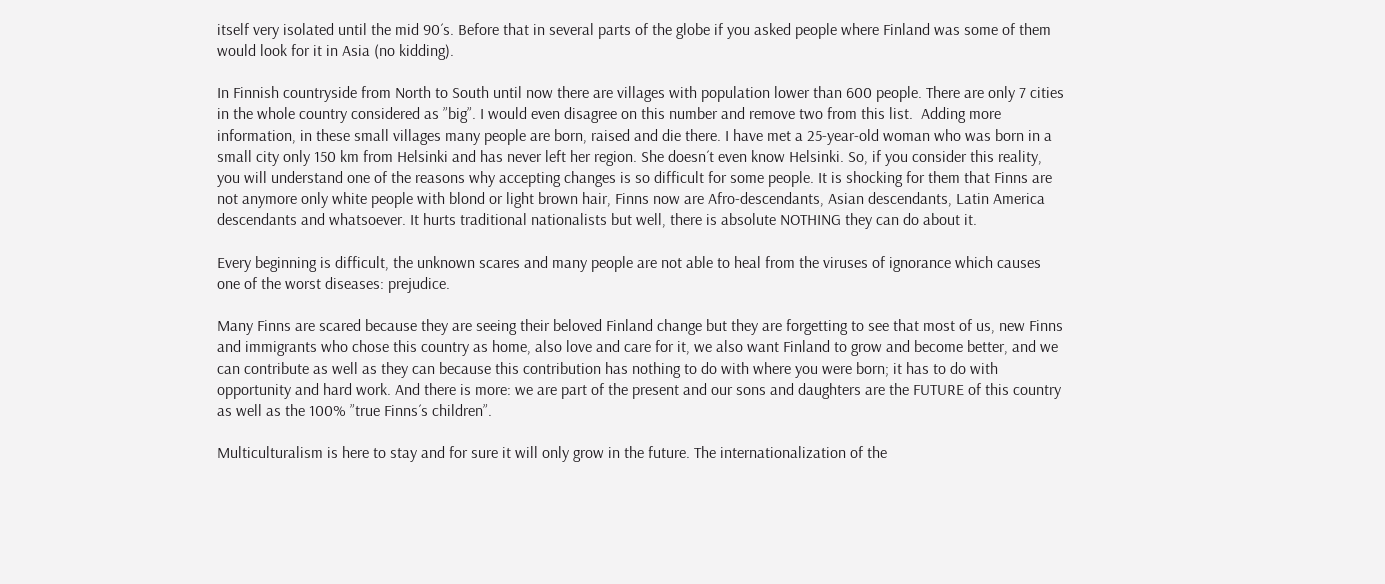itself very isolated until the mid 90´s. Before that in several parts of the globe if you asked people where Finland was some of them would look for it in Asia (no kidding).

In Finnish countryside from North to South until now there are villages with population lower than 600 people. There are only 7 cities in the whole country considered as ”big”. I would even disagree on this number and remove two from this list.  Adding more information, in these small villages many people are born, raised and die there. I have met a 25-year-old woman who was born in a small city only 150 km from Helsinki and has never left her region. She doesn´t even know Helsinki. So, if you consider this reality, you will understand one of the reasons why accepting changes is so difficult for some people. It is shocking for them that Finns are not anymore only white people with blond or light brown hair, Finns now are Afro-descendants, Asian descendants, Latin America descendants and whatsoever. It hurts traditional nationalists but well, there is absolute NOTHING they can do about it.

Every beginning is difficult, the unknown scares and many people are not able to heal from the viruses of ignorance which causes one of the worst diseases: prejudice.

Many Finns are scared because they are seeing their beloved Finland change but they are forgetting to see that most of us, new Finns and immigrants who chose this country as home, also love and care for it, we also want Finland to grow and become better, and we can contribute as well as they can because this contribution has nothing to do with where you were born; it has to do with opportunity and hard work. And there is more: we are part of the present and our sons and daughters are the FUTURE of this country as well as the 100% ”true Finns´s children”.

Multiculturalism is here to stay and for sure it will only grow in the future. The internationalization of the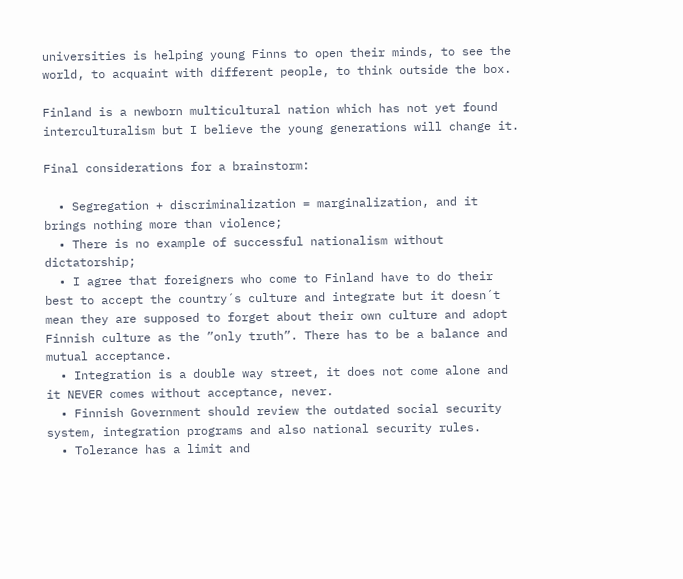universities is helping young Finns to open their minds, to see the world, to acquaint with different people, to think outside the box.

Finland is a newborn multicultural nation which has not yet found interculturalism but I believe the young generations will change it.

Final considerations for a brainstorm:

  • Segregation + discriminalization = marginalization, and it brings nothing more than violence;
  • There is no example of successful nationalism without dictatorship;
  • I agree that foreigners who come to Finland have to do their best to accept the country´s culture and integrate but it doesn´t mean they are supposed to forget about their own culture and adopt Finnish culture as the ”only truth”. There has to be a balance and mutual acceptance.
  • Integration is a double way street, it does not come alone and it NEVER comes without acceptance, never.
  • Finnish Government should review the outdated social security system, integration programs and also national security rules.
  • Tolerance has a limit and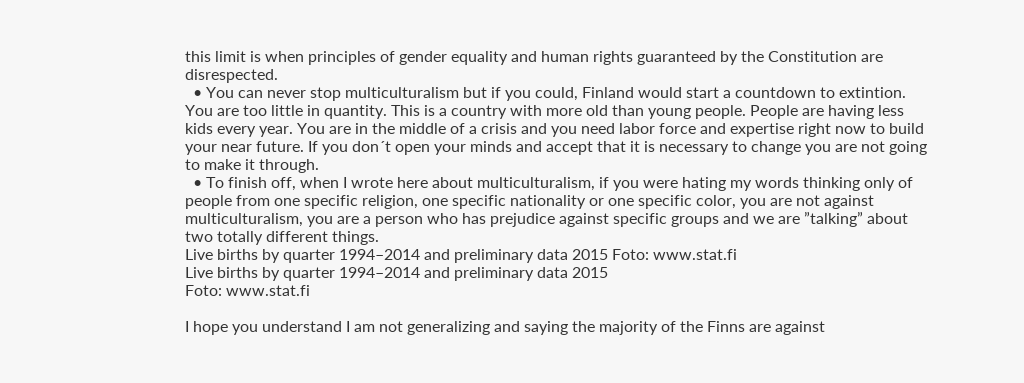this limit is when principles of gender equality and human rights guaranteed by the Constitution are disrespected.
  • You can never stop multiculturalism but if you could, Finland would start a countdown to extintion. You are too little in quantity. This is a country with more old than young people. People are having less kids every year. You are in the middle of a crisis and you need labor force and expertise right now to build your near future. If you don´t open your minds and accept that it is necessary to change you are not going to make it through.
  • To finish off, when I wrote here about multiculturalism, if you were hating my words thinking only of people from one specific religion, one specific nationality or one specific color, you are not against multiculturalism, you are a person who has prejudice against specific groups and we are ”talking” about two totally different things.
Live births by quarter 1994–2014 and preliminary data 2015 Foto: www.stat.fi
Live births by quarter 1994–2014 and preliminary data 2015
Foto: www.stat.fi

I hope you understand I am not generalizing and saying the majority of the Finns are against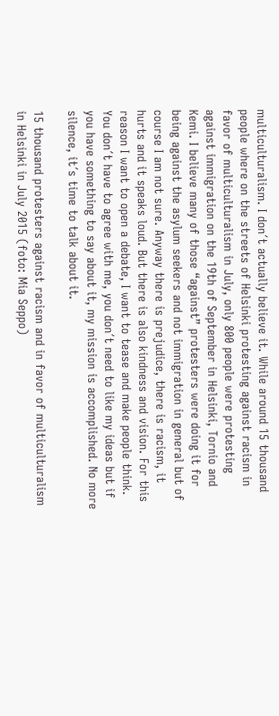multiculturalism. I don´t actually believe it. While around 15 thousand people where on the streets of Helsinki protesting against racism in favor of multiculturalism in July, only 800 people were protesting against immigration on the 19th of September in Helsinki, Tornio and Kemi. I believe many of those “against” protesters were doing it for being against the asylum seekers and not immigration in general but of course I am not sure. Anyway there is prejudice, there is racism, it hurts and it speaks loud. But there is also kindness and vision. For this reason I want to open a debate, I want to tease and make people think. You don´t have to agree with me, you don´t need to like my ideas but if you have something to say about it, my mission is accomplished. No more silence, it´s time to talk about it.

15 thousand protesters against racism and in favor of multiculturalism in Helsinki in July 2015 (foto: Mia Seppo)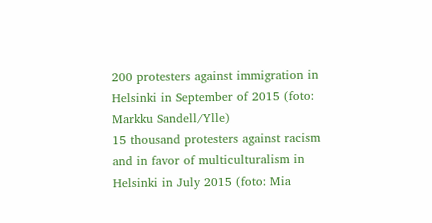200 protesters against immigration in Helsinki in September of 2015 (foto: Markku Sandell/Ylle)
15 thousand protesters against racism and in favor of multiculturalism in Helsinki in July 2015 (foto: Mia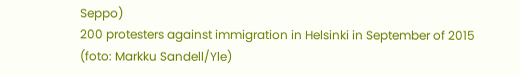Seppo)
200 protesters against immigration in Helsinki in September of 2015 (foto: Markku Sandell/Yle)